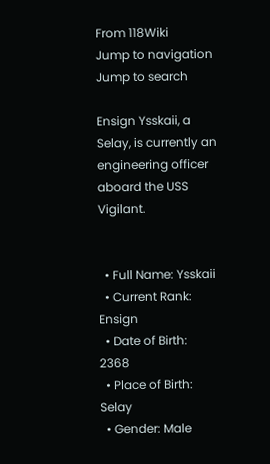From 118Wiki
Jump to navigation Jump to search

Ensign Ysskaii, a Selay, is currently an engineering officer aboard the USS Vigilant.


  • Full Name: Ysskaii
  • Current Rank: Ensign
  • Date of Birth: 2368
  • Place of Birth: Selay
  • Gender: Male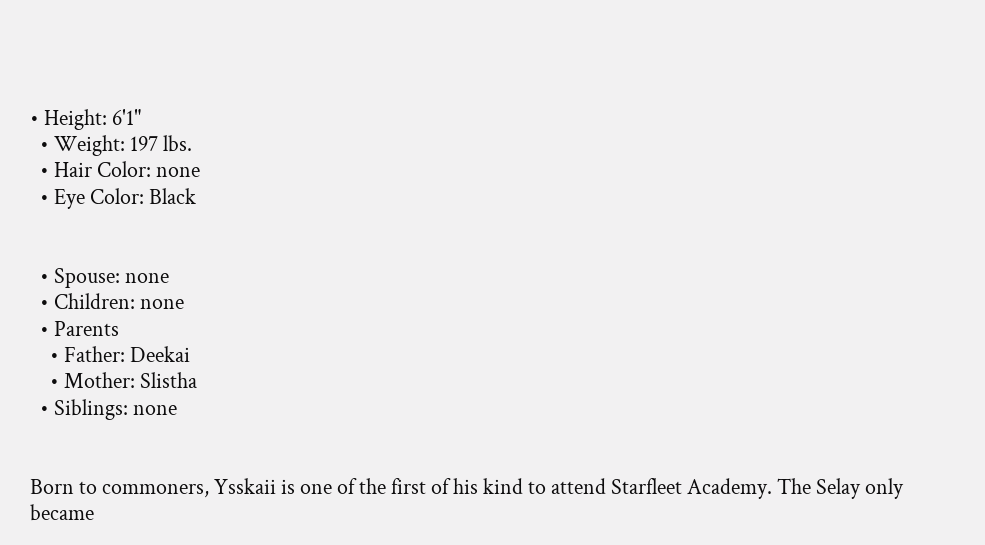• Height: 6'1"
  • Weight: 197 lbs.
  • Hair Color: none
  • Eye Color: Black


  • Spouse: none
  • Children: none
  • Parents
    • Father: Deekai
    • Mother: Slistha
  • Siblings: none


Born to commoners, Ysskaii is one of the first of his kind to attend Starfleet Academy. The Selay only became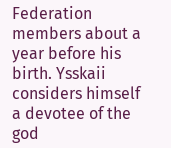Federation members about a year before his birth. Ysskaii considers himself a devotee of the god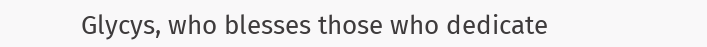Glycys, who blesses those who dedicate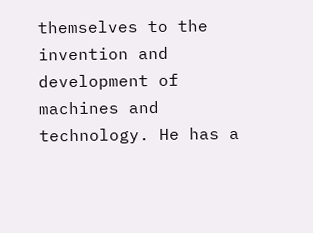themselves to the invention and development of machines and technology. He has a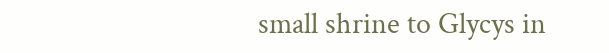small shrine to Glycys in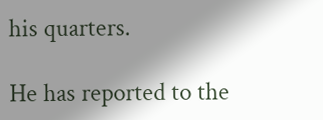his quarters.

He has reported to the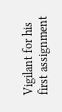Vigilant for his first assignment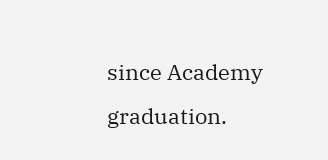since Academy graduation.